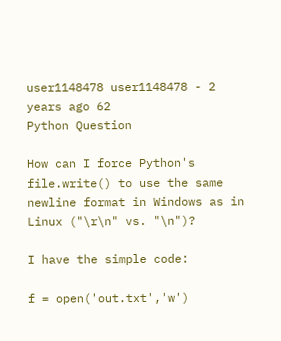user1148478 user1148478 - 2 years ago 62
Python Question

How can I force Python's file.write() to use the same newline format in Windows as in Linux ("\r\n" vs. "\n")?

I have the simple code:

f = open('out.txt','w')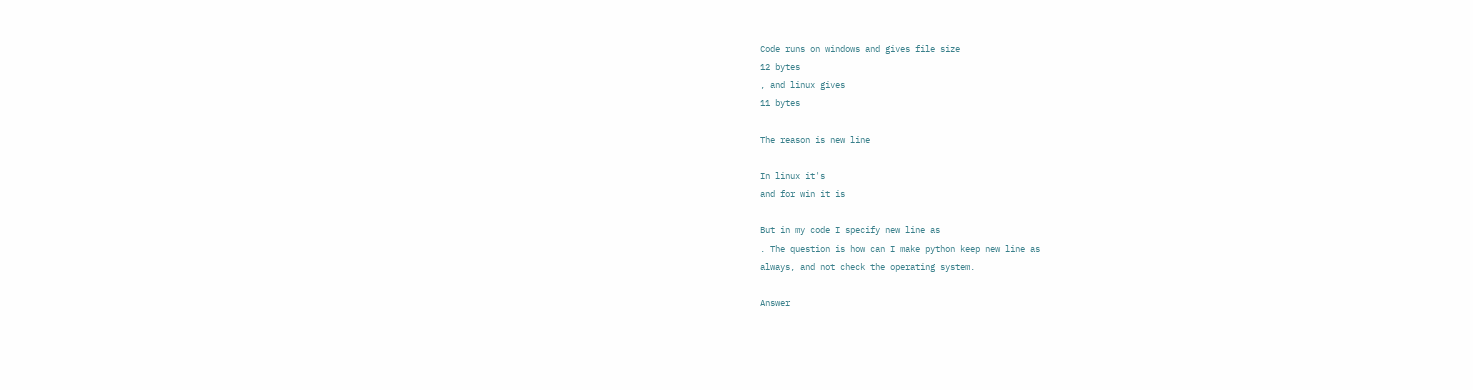Code runs on windows and gives file size
12 bytes
, and linux gives
11 bytes

The reason is new line

In linux it's
and for win it is

But in my code I specify new line as
. The question is how can I make python keep new line as
always, and not check the operating system.

Answer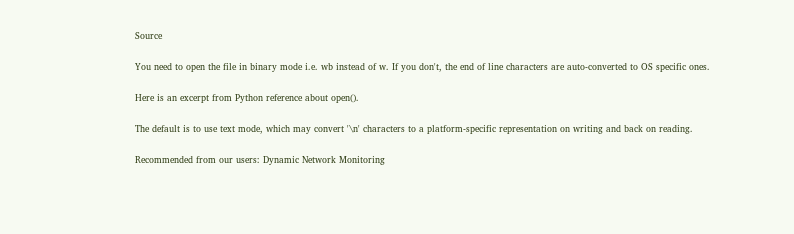Source

You need to open the file in binary mode i.e. wb instead of w. If you don't, the end of line characters are auto-converted to OS specific ones.

Here is an excerpt from Python reference about open().

The default is to use text mode, which may convert '\n' characters to a platform-specific representation on writing and back on reading.

Recommended from our users: Dynamic Network Monitoring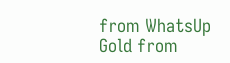from WhatsUp Gold from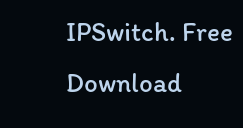IPSwitch. Free Download